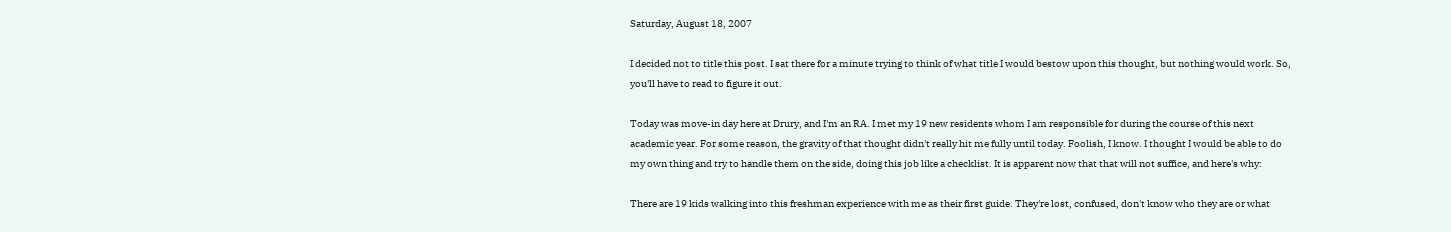Saturday, August 18, 2007

I decided not to title this post. I sat there for a minute trying to think of what title I would bestow upon this thought, but nothing would work. So, you'll have to read to figure it out.

Today was move-in day here at Drury, and I'm an RA. I met my 19 new residents whom I am responsible for during the course of this next academic year. For some reason, the gravity of that thought didn't really hit me fully until today. Foolish, I know. I thought I would be able to do my own thing and try to handle them on the side, doing this job like a checklist. It is apparent now that that will not suffice, and here's why:

There are 19 kids walking into this freshman experience with me as their first guide. They're lost, confused, don't know who they are or what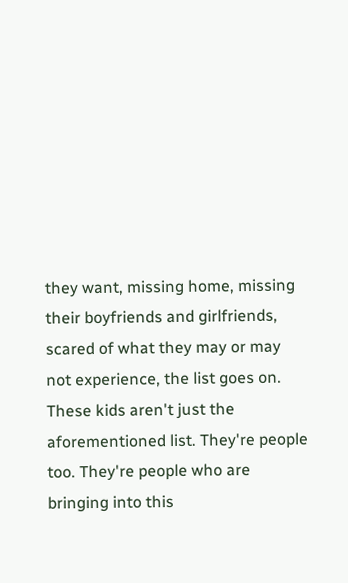they want, missing home, missing their boyfriends and girlfriends, scared of what they may or may not experience, the list goes on. These kids aren't just the aforementioned list. They're people too. They're people who are bringing into this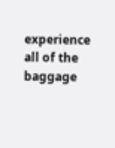experience all of the baggage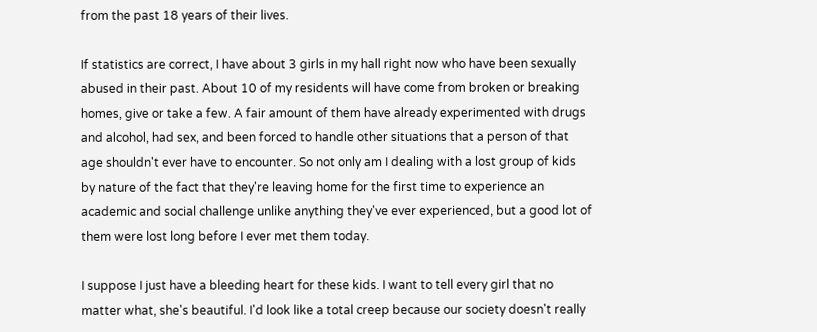from the past 18 years of their lives.

If statistics are correct, I have about 3 girls in my hall right now who have been sexually abused in their past. About 10 of my residents will have come from broken or breaking homes, give or take a few. A fair amount of them have already experimented with drugs and alcohol, had sex, and been forced to handle other situations that a person of that age shouldn't ever have to encounter. So not only am I dealing with a lost group of kids by nature of the fact that they're leaving home for the first time to experience an academic and social challenge unlike anything they've ever experienced, but a good lot of them were lost long before I ever met them today.

I suppose I just have a bleeding heart for these kids. I want to tell every girl that no matter what, she's beautiful. I'd look like a total creep because our society doesn't really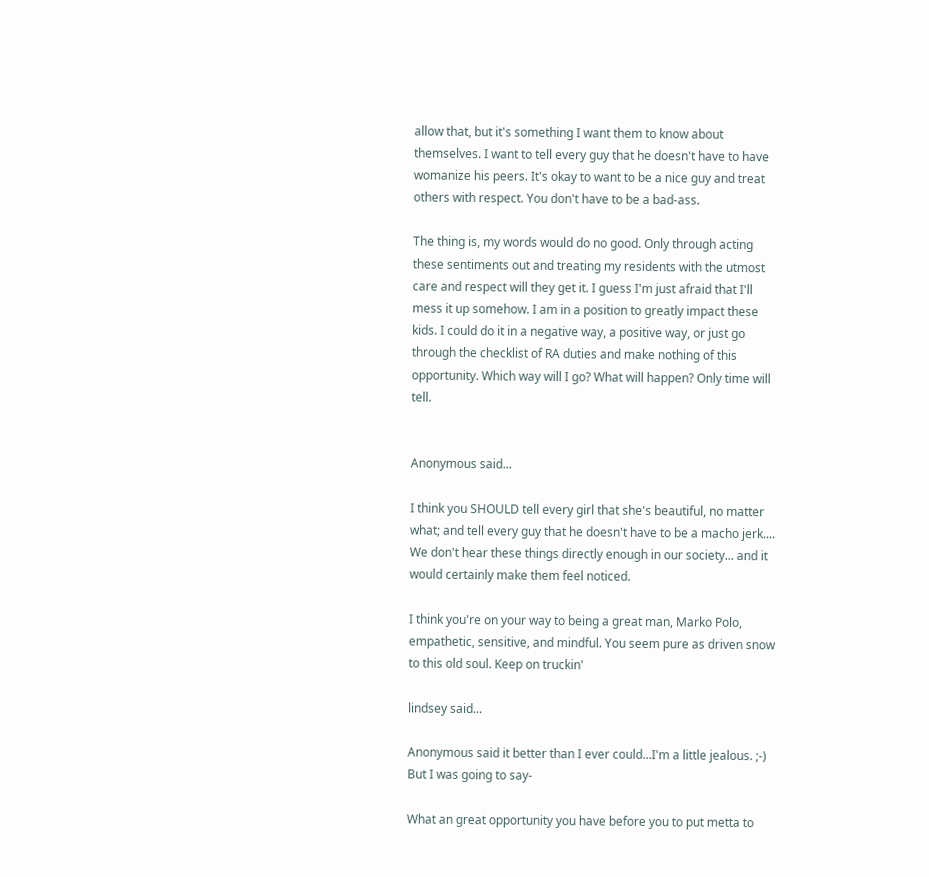allow that, but it's something I want them to know about themselves. I want to tell every guy that he doesn't have to have womanize his peers. It's okay to want to be a nice guy and treat others with respect. You don't have to be a bad-ass.

The thing is, my words would do no good. Only through acting these sentiments out and treating my residents with the utmost care and respect will they get it. I guess I'm just afraid that I'll mess it up somehow. I am in a position to greatly impact these kids. I could do it in a negative way, a positive way, or just go through the checklist of RA duties and make nothing of this opportunity. Which way will I go? What will happen? Only time will tell.


Anonymous said...

I think you SHOULD tell every girl that she's beautiful, no matter what; and tell every guy that he doesn't have to be a macho jerk.... We don't hear these things directly enough in our society... and it would certainly make them feel noticed.

I think you're on your way to being a great man, Marko Polo, empathetic, sensitive, and mindful. You seem pure as driven snow to this old soul. Keep on truckin'

lindsey said...

Anonymous said it better than I ever could...I'm a little jealous. ;-) But I was going to say-

What an great opportunity you have before you to put metta to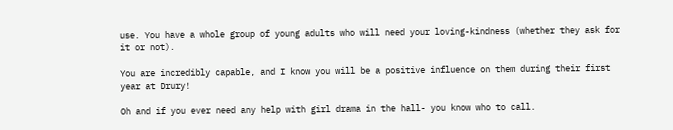use. You have a whole group of young adults who will need your loving-kindness (whether they ask for it or not).

You are incredibly capable, and I know you will be a positive influence on them during their first year at Drury!

Oh and if you ever need any help with girl drama in the hall- you know who to call.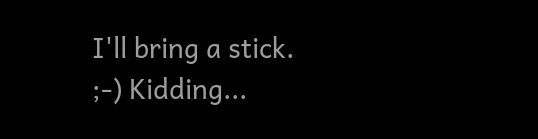I'll bring a stick. ;-) Kidding...